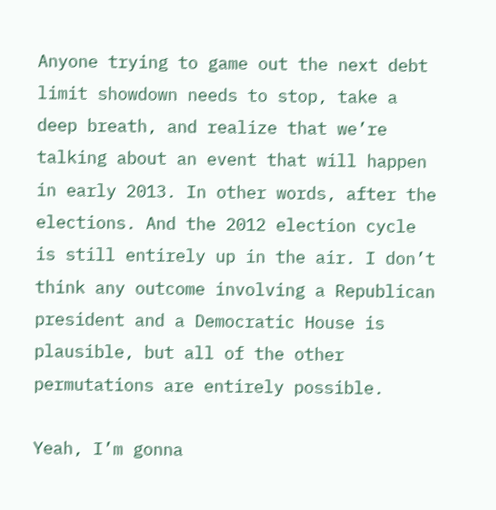Anyone trying to game out the next debt limit showdown needs to stop, take a deep breath, and realize that we’re talking about an event that will happen in early 2013. In other words, after the elections. And the 2012 election cycle is still entirely up in the air. I don’t think any outcome involving a Republican president and a Democratic House is plausible, but all of the other permutations are entirely possible.

Yeah, I’m gonna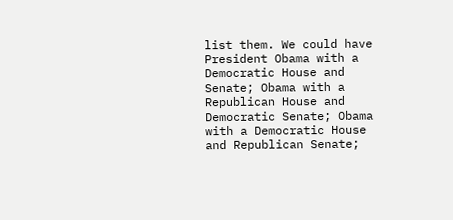list them. We could have President Obama with a Democratic House and Senate; Obama with a Republican House and Democratic Senate; Obama with a Democratic House and Republican Senate;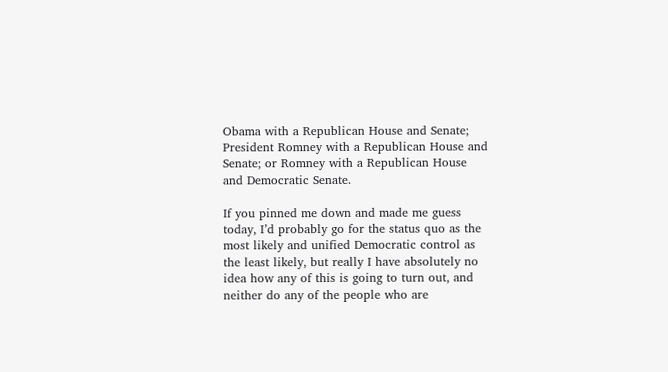Obama with a Republican House and Senate; President Romney with a Republican House and Senate; or Romney with a Republican House and Democratic Senate.

If you pinned me down and made me guess today, I’d probably go for the status quo as the most likely and unified Democratic control as the least likely, but really I have absolutely no idea how any of this is going to turn out, and neither do any of the people who are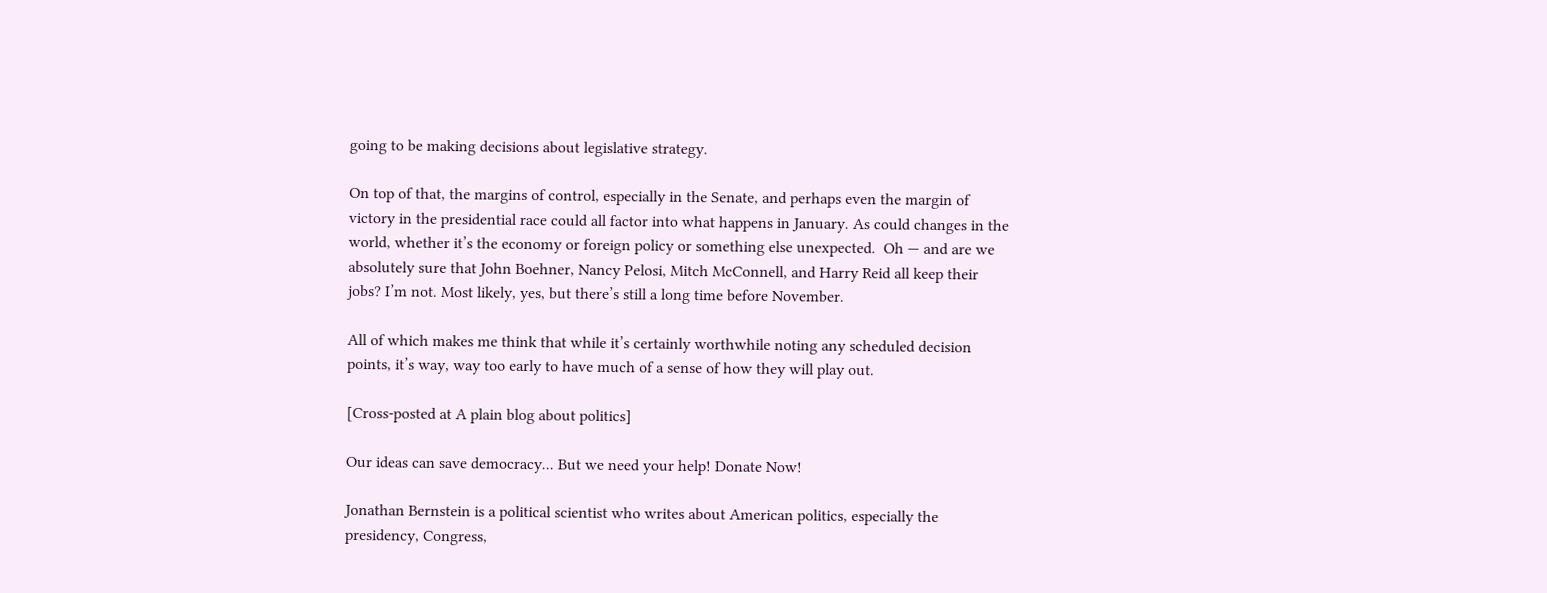going to be making decisions about legislative strategy.

On top of that, the margins of control, especially in the Senate, and perhaps even the margin of victory in the presidential race could all factor into what happens in January. As could changes in the world, whether it’s the economy or foreign policy or something else unexpected.  Oh — and are we absolutely sure that John Boehner, Nancy Pelosi, Mitch McConnell, and Harry Reid all keep their jobs? I’m not. Most likely, yes, but there’s still a long time before November.

All of which makes me think that while it’s certainly worthwhile noting any scheduled decision points, it’s way, way too early to have much of a sense of how they will play out.

[Cross-posted at A plain blog about politics]

Our ideas can save democracy... But we need your help! Donate Now!

Jonathan Bernstein is a political scientist who writes about American politics, especially the presidency, Congress,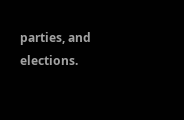parties, and elections.